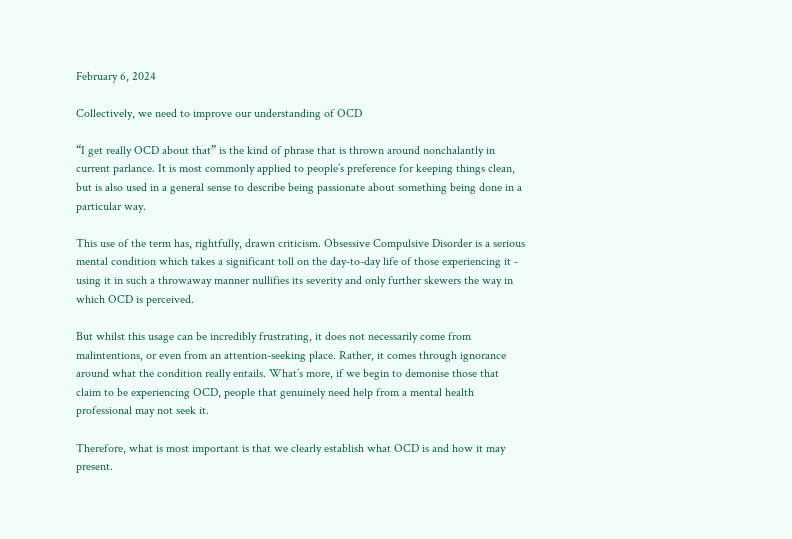February 6, 2024

Collectively, we need to improve our understanding of OCD

“I get really OCD about that” is the kind of phrase that is thrown around nonchalantly in current parlance. It is most commonly applied to people’s preference for keeping things clean, but is also used in a general sense to describe being passionate about something being done in a particular way.

This use of the term has, rightfully, drawn criticism. Obsessive Compulsive Disorder is a serious mental condition which takes a significant toll on the day-to-day life of those experiencing it - using it in such a throwaway manner nullifies its severity and only further skewers the way in which OCD is perceived.

But whilst this usage can be incredibly frustrating, it does not necessarily come from malintentions, or even from an attention-seeking place. Rather, it comes through ignorance around what the condition really entails. What’s more, if we begin to demonise those that claim to be experiencing OCD, people that genuinely need help from a mental health professional may not seek it.

Therefore, what is most important is that we clearly establish what OCD is and how it may present.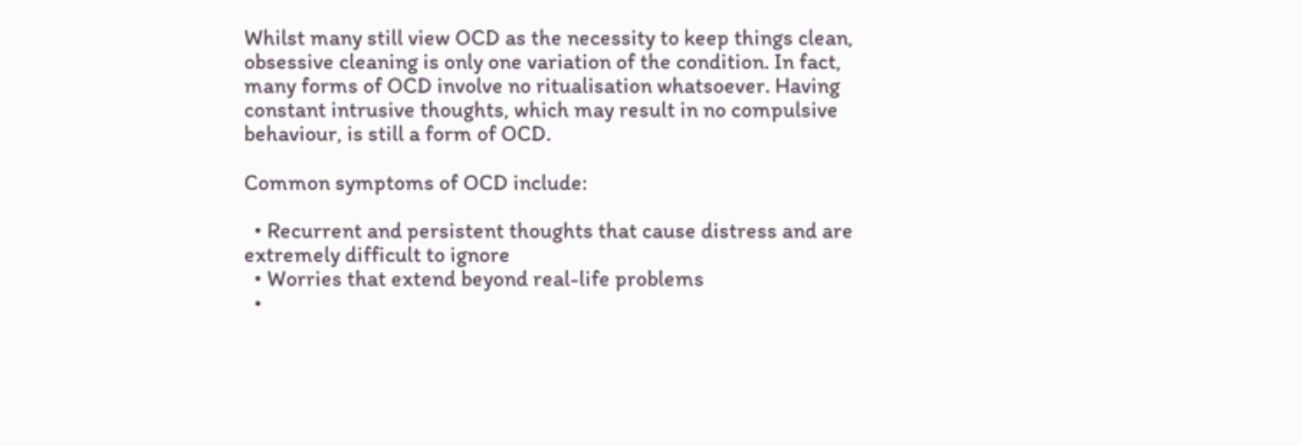Whilst many still view OCD as the necessity to keep things clean, obsessive cleaning is only one variation of the condition. In fact, many forms of OCD involve no ritualisation whatsoever. Having constant intrusive thoughts, which may result in no compulsive behaviour, is still a form of OCD.

Common symptoms of OCD include:

  • Recurrent and persistent thoughts that cause distress and are extremely difficult to ignore
  • Worries that extend beyond real-life problems
  •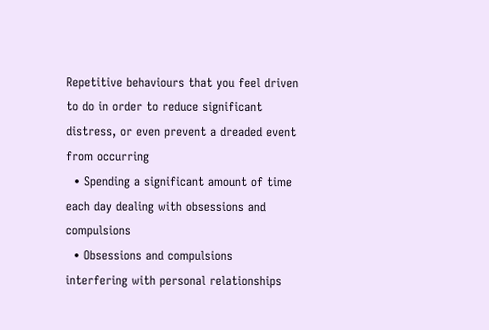Repetitive behaviours that you feel driven to do in order to reduce significant distress, or even prevent a dreaded event from occurring
  • Spending a significant amount of time each day dealing with obsessions and compulsions
  • Obsessions and compulsions interfering with personal relationships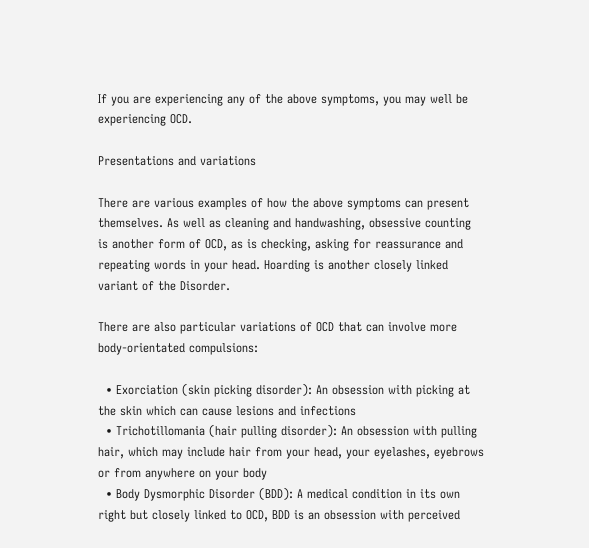If you are experiencing any of the above symptoms, you may well be experiencing OCD.

Presentations and variations

There are various examples of how the above symptoms can present themselves. As well as cleaning and handwashing, obsessive counting is another form of OCD, as is checking, asking for reassurance and repeating words in your head. Hoarding is another closely linked variant of the Disorder.

There are also particular variations of OCD that can involve more body-orientated compulsions:

  • Exorciation (skin picking disorder): An obsession with picking at the skin which can cause lesions and infections
  • Trichotillomania (hair pulling disorder): An obsession with pulling hair, which may include hair from your head, your eyelashes, eyebrows or from anywhere on your body
  • Body Dysmorphic Disorder (BDD): A medical condition in its own right but closely linked to OCD, BDD is an obsession with perceived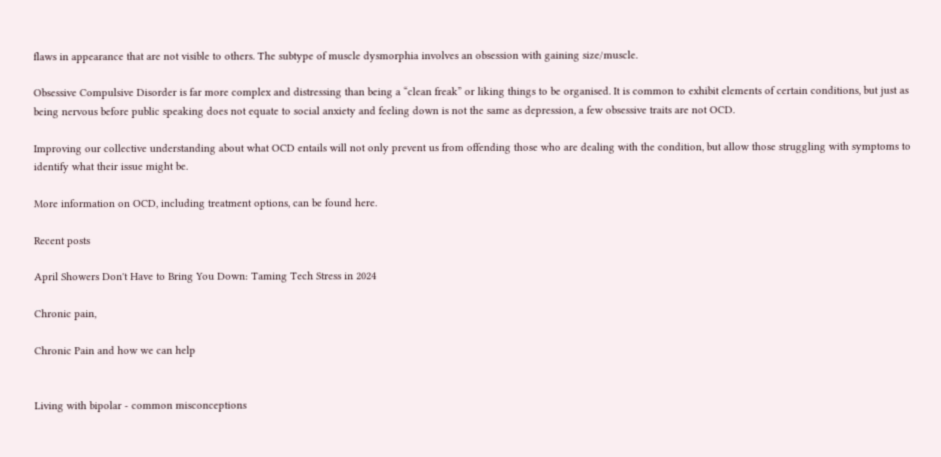flaws in appearance that are not visible to others. The subtype of muscle dysmorphia involves an obsession with gaining size/muscle.

Obsessive Compulsive Disorder is far more complex and distressing than being a “clean freak” or liking things to be organised. It is common to exhibit elements of certain conditions, but just as being nervous before public speaking does not equate to social anxiety and feeling down is not the same as depression, a few obsessive traits are not OCD.

Improving our collective understanding about what OCD entails will not only prevent us from offending those who are dealing with the condition, but allow those struggling with symptoms to identify what their issue might be.

More information on OCD, including treatment options, can be found here.

Recent posts

April Showers Don't Have to Bring You Down: Taming Tech Stress in 2024

Chronic pain,

Chronic Pain and how we can help


Living with bipolar - common misconceptions